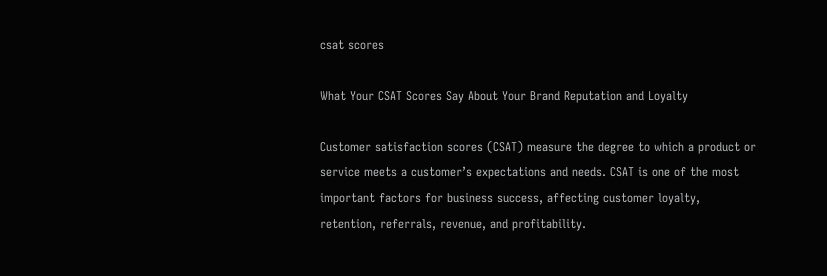csat scores

What Your CSAT Scores Say About Your Brand Reputation and Loyalty

Customer satisfaction scores (CSAT) measure the degree to which a product or service meets a customer’s expectations and needs. CSAT is one of the most important factors for business success, affecting customer loyalty, retention, referrals, revenue, and profitability.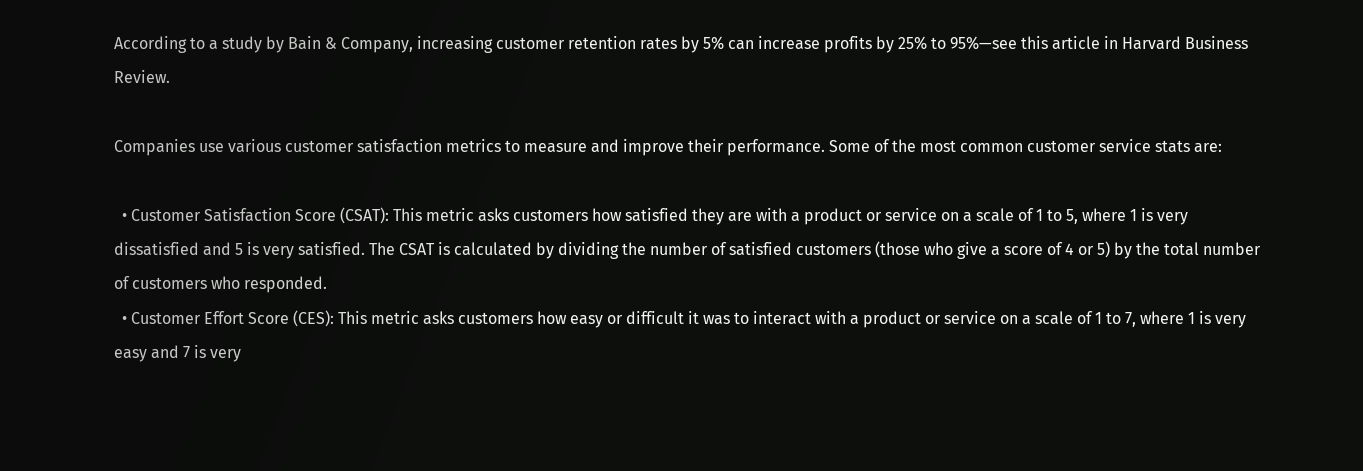According to a study by Bain & Company, increasing customer retention rates by 5% can increase profits by 25% to 95%—see this article in Harvard Business Review.

Companies use various customer satisfaction metrics to measure and improve their performance. Some of the most common customer service stats are:

  • Customer Satisfaction Score (CSAT): This metric asks customers how satisfied they are with a product or service on a scale of 1 to 5, where 1 is very dissatisfied and 5 is very satisfied. The CSAT is calculated by dividing the number of satisfied customers (those who give a score of 4 or 5) by the total number of customers who responded.
  • Customer Effort Score (CES): This metric asks customers how easy or difficult it was to interact with a product or service on a scale of 1 to 7, where 1 is very easy and 7 is very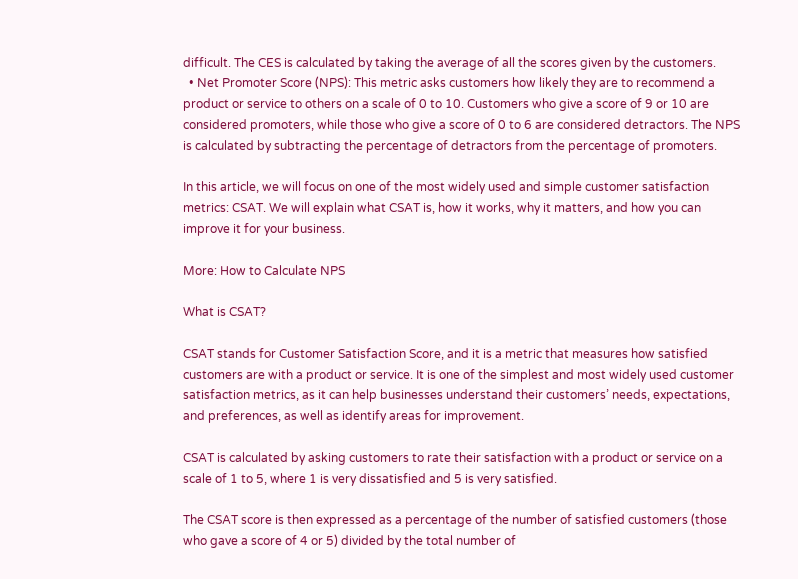difficult. The CES is calculated by taking the average of all the scores given by the customers.
  • Net Promoter Score (NPS): This metric asks customers how likely they are to recommend a product or service to others on a scale of 0 to 10. Customers who give a score of 9 or 10 are considered promoters, while those who give a score of 0 to 6 are considered detractors. The NPS is calculated by subtracting the percentage of detractors from the percentage of promoters.

In this article, we will focus on one of the most widely used and simple customer satisfaction metrics: CSAT. We will explain what CSAT is, how it works, why it matters, and how you can improve it for your business.

More: How to Calculate NPS

What is CSAT?

CSAT stands for Customer Satisfaction Score, and it is a metric that measures how satisfied customers are with a product or service. It is one of the simplest and most widely used customer satisfaction metrics, as it can help businesses understand their customers’ needs, expectations, and preferences, as well as identify areas for improvement.

CSAT is calculated by asking customers to rate their satisfaction with a product or service on a scale of 1 to 5, where 1 is very dissatisfied and 5 is very satisfied.

The CSAT score is then expressed as a percentage of the number of satisfied customers (those who gave a score of 4 or 5) divided by the total number of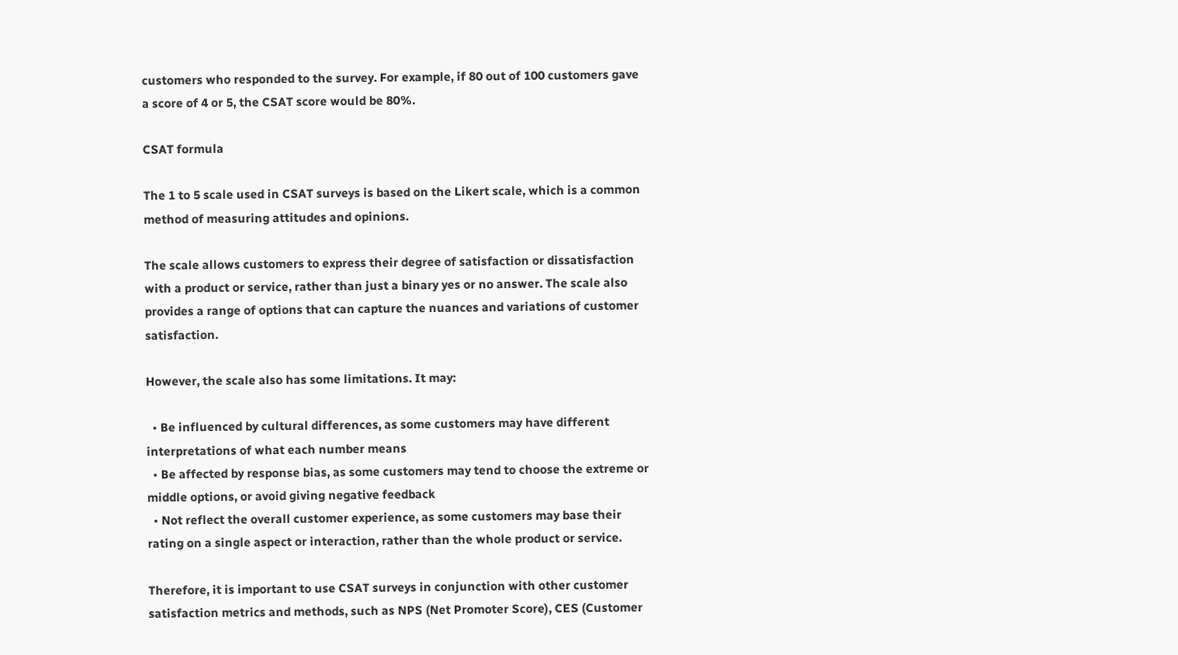customers who responded to the survey. For example, if 80 out of 100 customers gave a score of 4 or 5, the CSAT score would be 80%.

CSAT formula

The 1 to 5 scale used in CSAT surveys is based on the Likert scale, which is a common method of measuring attitudes and opinions.

The scale allows customers to express their degree of satisfaction or dissatisfaction with a product or service, rather than just a binary yes or no answer. The scale also provides a range of options that can capture the nuances and variations of customer satisfaction.

However, the scale also has some limitations. It may:

  • Be influenced by cultural differences, as some customers may have different interpretations of what each number means
  • Be affected by response bias, as some customers may tend to choose the extreme or middle options, or avoid giving negative feedback
  • Not reflect the overall customer experience, as some customers may base their rating on a single aspect or interaction, rather than the whole product or service.

Therefore, it is important to use CSAT surveys in conjunction with other customer satisfaction metrics and methods, such as NPS (Net Promoter Score), CES (Customer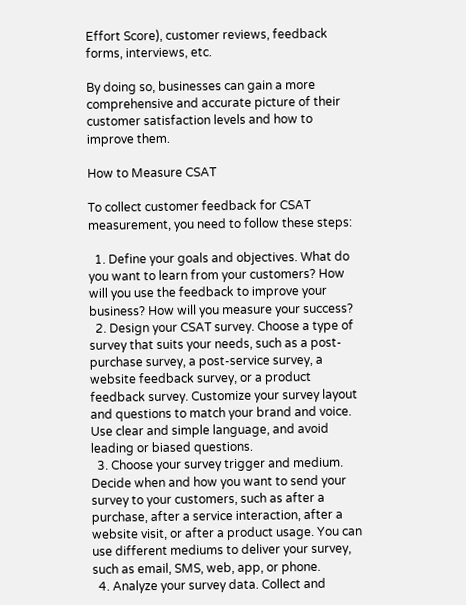Effort Score), customer reviews, feedback forms, interviews, etc.

By doing so, businesses can gain a more comprehensive and accurate picture of their customer satisfaction levels and how to improve them.

How to Measure CSAT

To collect customer feedback for CSAT measurement, you need to follow these steps:

  1. Define your goals and objectives. What do you want to learn from your customers? How will you use the feedback to improve your business? How will you measure your success?
  2. Design your CSAT survey. Choose a type of survey that suits your needs, such as a post-purchase survey, a post-service survey, a website feedback survey, or a product feedback survey. Customize your survey layout and questions to match your brand and voice. Use clear and simple language, and avoid leading or biased questions.
  3. Choose your survey trigger and medium. Decide when and how you want to send your survey to your customers, such as after a purchase, after a service interaction, after a website visit, or after a product usage. You can use different mediums to deliver your survey, such as email, SMS, web, app, or phone.
  4. Analyze your survey data. Collect and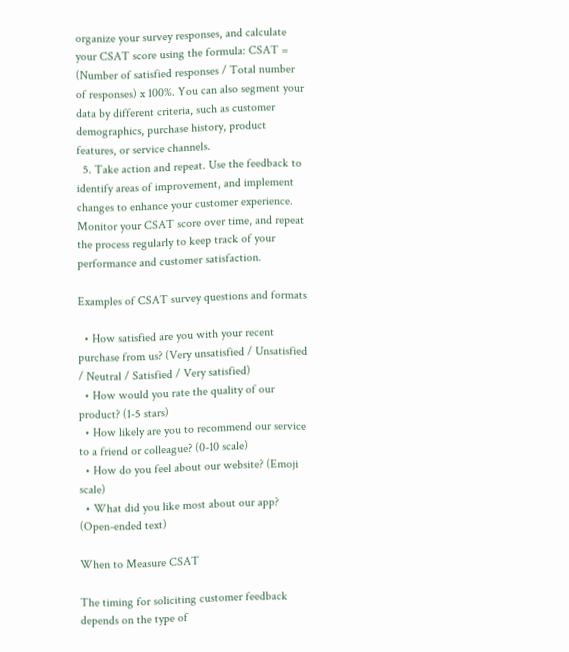organize your survey responses, and calculate your CSAT score using the formula: CSAT = (Number of satisfied responses / Total number of responses) x 100%. You can also segment your data by different criteria, such as customer demographics, purchase history, product features, or service channels.
  5. Take action and repeat. Use the feedback to identify areas of improvement, and implement changes to enhance your customer experience. Monitor your CSAT score over time, and repeat the process regularly to keep track of your performance and customer satisfaction.

Examples of CSAT survey questions and formats

  • How satisfied are you with your recent purchase from us? (Very unsatisfied / Unsatisfied / Neutral / Satisfied / Very satisfied)
  • How would you rate the quality of our product? (1-5 stars)
  • How likely are you to recommend our service to a friend or colleague? (0-10 scale)
  • How do you feel about our website? (Emoji scale)
  • What did you like most about our app? (Open-ended text)

When to Measure CSAT

The timing for soliciting customer feedback depends on the type of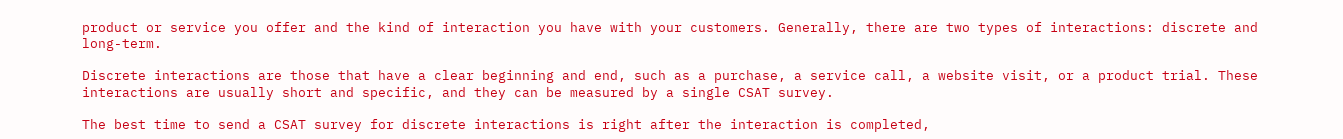product or service you offer and the kind of interaction you have with your customers. Generally, there are two types of interactions: discrete and long-term.

Discrete interactions are those that have a clear beginning and end, such as a purchase, a service call, a website visit, or a product trial. These interactions are usually short and specific, and they can be measured by a single CSAT survey.

The best time to send a CSAT survey for discrete interactions is right after the interaction is completed,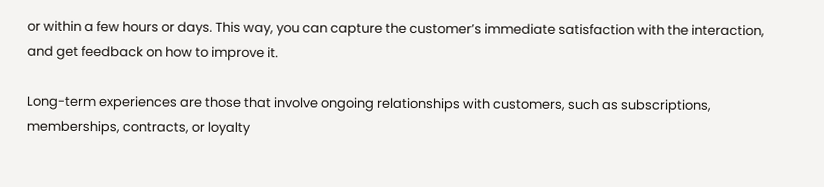or within a few hours or days. This way, you can capture the customer’s immediate satisfaction with the interaction, and get feedback on how to improve it.

Long-term experiences are those that involve ongoing relationships with customers, such as subscriptions, memberships, contracts, or loyalty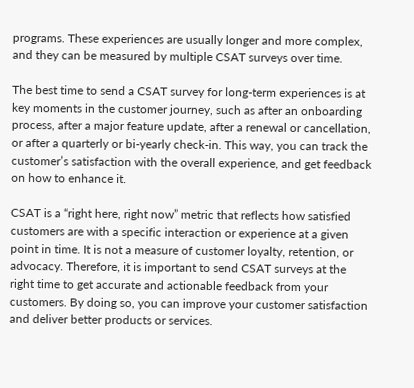programs. These experiences are usually longer and more complex, and they can be measured by multiple CSAT surveys over time.

The best time to send a CSAT survey for long-term experiences is at key moments in the customer journey, such as after an onboarding process, after a major feature update, after a renewal or cancellation, or after a quarterly or bi-yearly check-in. This way, you can track the customer’s satisfaction with the overall experience, and get feedback on how to enhance it.

CSAT is a “right here, right now” metric that reflects how satisfied customers are with a specific interaction or experience at a given point in time. It is not a measure of customer loyalty, retention, or advocacy. Therefore, it is important to send CSAT surveys at the right time to get accurate and actionable feedback from your customers. By doing so, you can improve your customer satisfaction and deliver better products or services.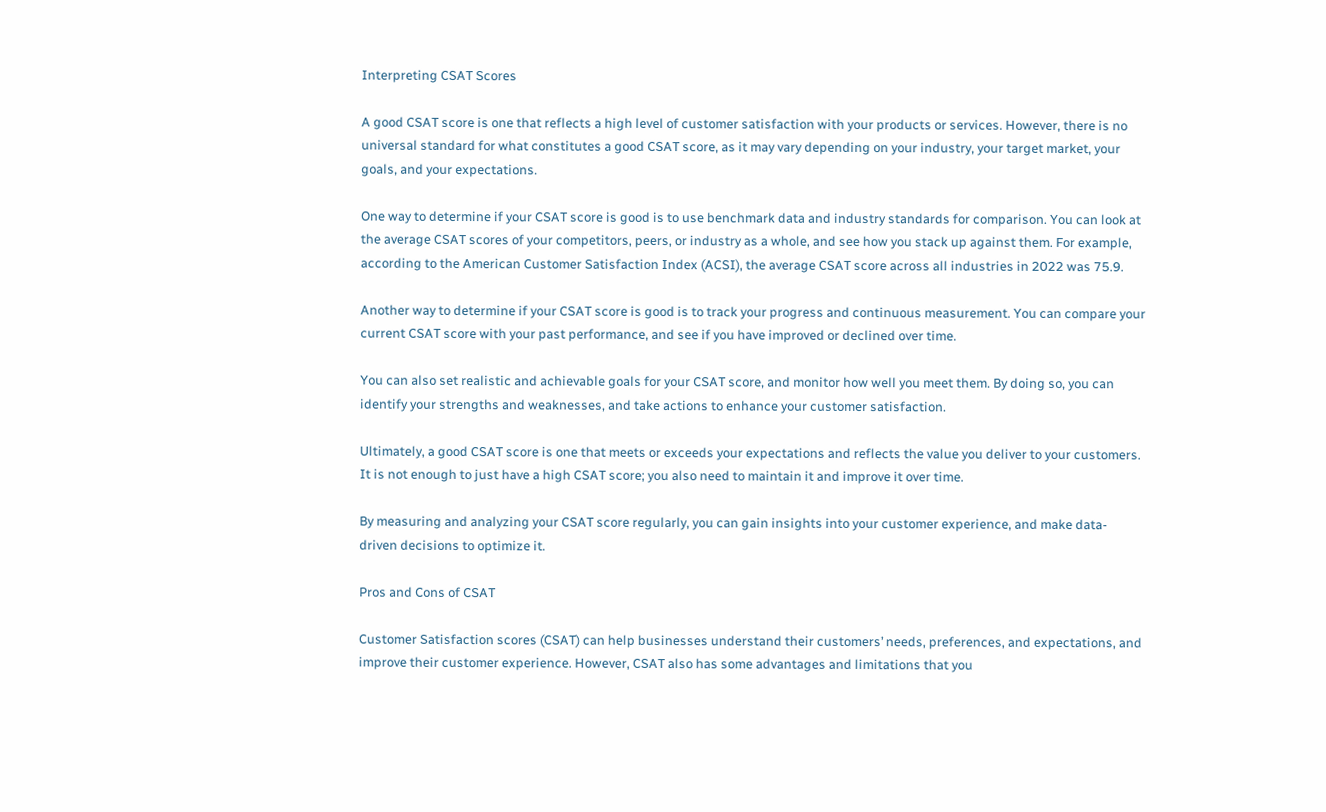Interpreting CSAT Scores

A good CSAT score is one that reflects a high level of customer satisfaction with your products or services. However, there is no universal standard for what constitutes a good CSAT score, as it may vary depending on your industry, your target market, your goals, and your expectations.

One way to determine if your CSAT score is good is to use benchmark data and industry standards for comparison. You can look at the average CSAT scores of your competitors, peers, or industry as a whole, and see how you stack up against them. For example, according to the American Customer Satisfaction Index (ACSI), the average CSAT score across all industries in 2022 was 75.9.

Another way to determine if your CSAT score is good is to track your progress and continuous measurement. You can compare your current CSAT score with your past performance, and see if you have improved or declined over time.

You can also set realistic and achievable goals for your CSAT score, and monitor how well you meet them. By doing so, you can identify your strengths and weaknesses, and take actions to enhance your customer satisfaction.

Ultimately, a good CSAT score is one that meets or exceeds your expectations and reflects the value you deliver to your customers. It is not enough to just have a high CSAT score; you also need to maintain it and improve it over time.

By measuring and analyzing your CSAT score regularly, you can gain insights into your customer experience, and make data-driven decisions to optimize it.

Pros and Cons of CSAT

Customer Satisfaction scores (CSAT) can help businesses understand their customers’ needs, preferences, and expectations, and improve their customer experience. However, CSAT also has some advantages and limitations that you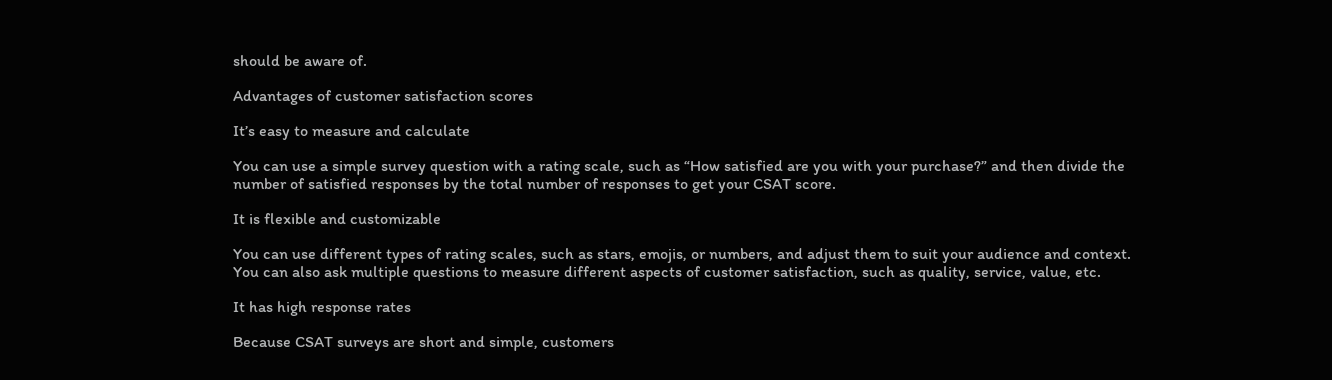should be aware of.

Advantages of customer satisfaction scores

It’s easy to measure and calculate

You can use a simple survey question with a rating scale, such as “How satisfied are you with your purchase?” and then divide the number of satisfied responses by the total number of responses to get your CSAT score.

It is flexible and customizable

You can use different types of rating scales, such as stars, emojis, or numbers, and adjust them to suit your audience and context. You can also ask multiple questions to measure different aspects of customer satisfaction, such as quality, service, value, etc.

It has high response rates

Because CSAT surveys are short and simple, customers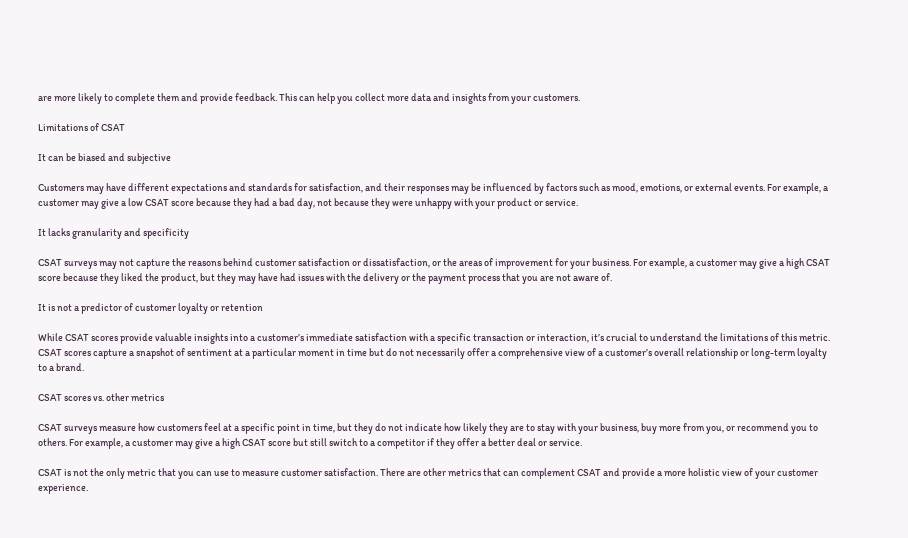are more likely to complete them and provide feedback. This can help you collect more data and insights from your customers.

Limitations of CSAT

It can be biased and subjective

Customers may have different expectations and standards for satisfaction, and their responses may be influenced by factors such as mood, emotions, or external events. For example, a customer may give a low CSAT score because they had a bad day, not because they were unhappy with your product or service.

It lacks granularity and specificity

CSAT surveys may not capture the reasons behind customer satisfaction or dissatisfaction, or the areas of improvement for your business. For example, a customer may give a high CSAT score because they liked the product, but they may have had issues with the delivery or the payment process that you are not aware of.

It is not a predictor of customer loyalty or retention

While CSAT scores provide valuable insights into a customer’s immediate satisfaction with a specific transaction or interaction, it’s crucial to understand the limitations of this metric. CSAT scores capture a snapshot of sentiment at a particular moment in time but do not necessarily offer a comprehensive view of a customer’s overall relationship or long-term loyalty to a brand.

CSAT scores vs. other metrics

CSAT surveys measure how customers feel at a specific point in time, but they do not indicate how likely they are to stay with your business, buy more from you, or recommend you to others. For example, a customer may give a high CSAT score but still switch to a competitor if they offer a better deal or service.

CSAT is not the only metric that you can use to measure customer satisfaction. There are other metrics that can complement CSAT and provide a more holistic view of your customer experience.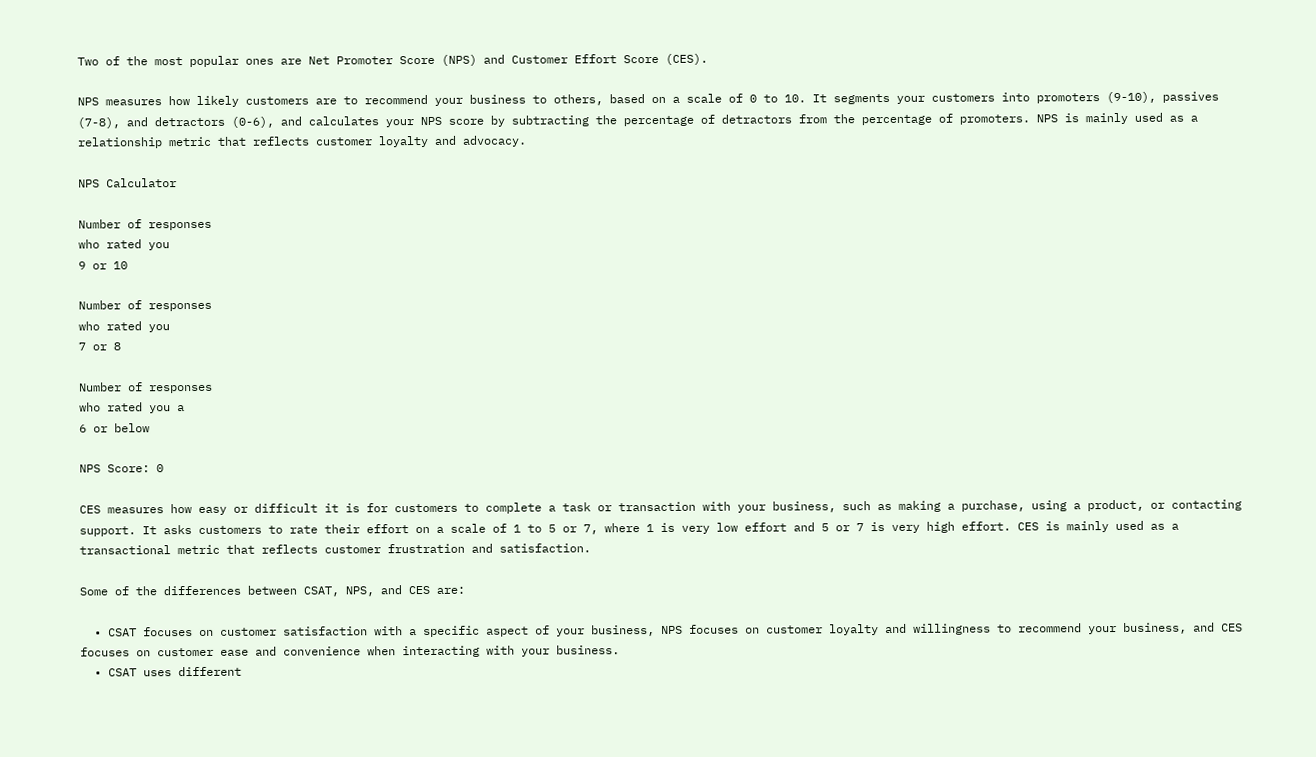Two of the most popular ones are Net Promoter Score (NPS) and Customer Effort Score (CES).

NPS measures how likely customers are to recommend your business to others, based on a scale of 0 to 10. It segments your customers into promoters (9-10), passives (7-8), and detractors (0-6), and calculates your NPS score by subtracting the percentage of detractors from the percentage of promoters. NPS is mainly used as a relationship metric that reflects customer loyalty and advocacy.

NPS Calculator

Number of responses
who rated you
9 or 10

Number of responses
who rated you
7 or 8

Number of responses
who rated you a
6 or below

NPS Score: 0

CES measures how easy or difficult it is for customers to complete a task or transaction with your business, such as making a purchase, using a product, or contacting support. It asks customers to rate their effort on a scale of 1 to 5 or 7, where 1 is very low effort and 5 or 7 is very high effort. CES is mainly used as a transactional metric that reflects customer frustration and satisfaction.

Some of the differences between CSAT, NPS, and CES are:

  • CSAT focuses on customer satisfaction with a specific aspect of your business, NPS focuses on customer loyalty and willingness to recommend your business, and CES focuses on customer ease and convenience when interacting with your business.
  • CSAT uses different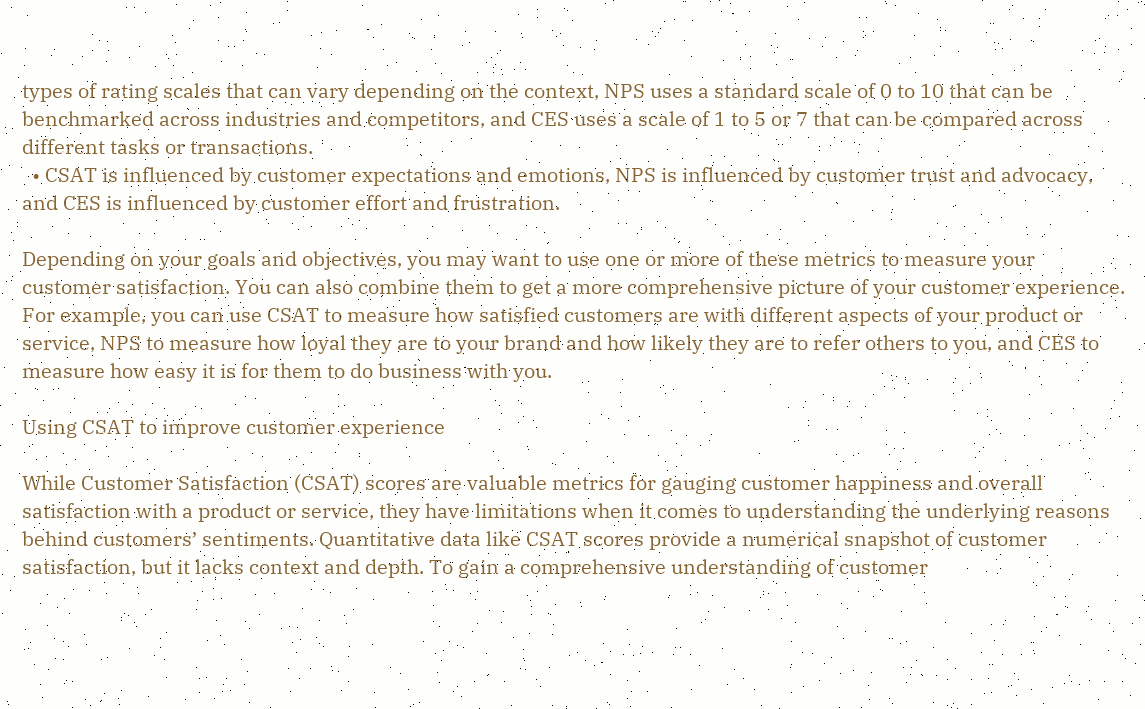types of rating scales that can vary depending on the context, NPS uses a standard scale of 0 to 10 that can be benchmarked across industries and competitors, and CES uses a scale of 1 to 5 or 7 that can be compared across different tasks or transactions.
  • CSAT is influenced by customer expectations and emotions, NPS is influenced by customer trust and advocacy, and CES is influenced by customer effort and frustration.

Depending on your goals and objectives, you may want to use one or more of these metrics to measure your customer satisfaction. You can also combine them to get a more comprehensive picture of your customer experience. For example, you can use CSAT to measure how satisfied customers are with different aspects of your product or service, NPS to measure how loyal they are to your brand and how likely they are to refer others to you, and CES to measure how easy it is for them to do business with you.

Using CSAT to improve customer experience

While Customer Satisfaction (CSAT) scores are valuable metrics for gauging customer happiness and overall satisfaction with a product or service, they have limitations when it comes to understanding the underlying reasons behind customers’ sentiments. Quantitative data like CSAT scores provide a numerical snapshot of customer satisfaction, but it lacks context and depth. To gain a comprehensive understanding of customer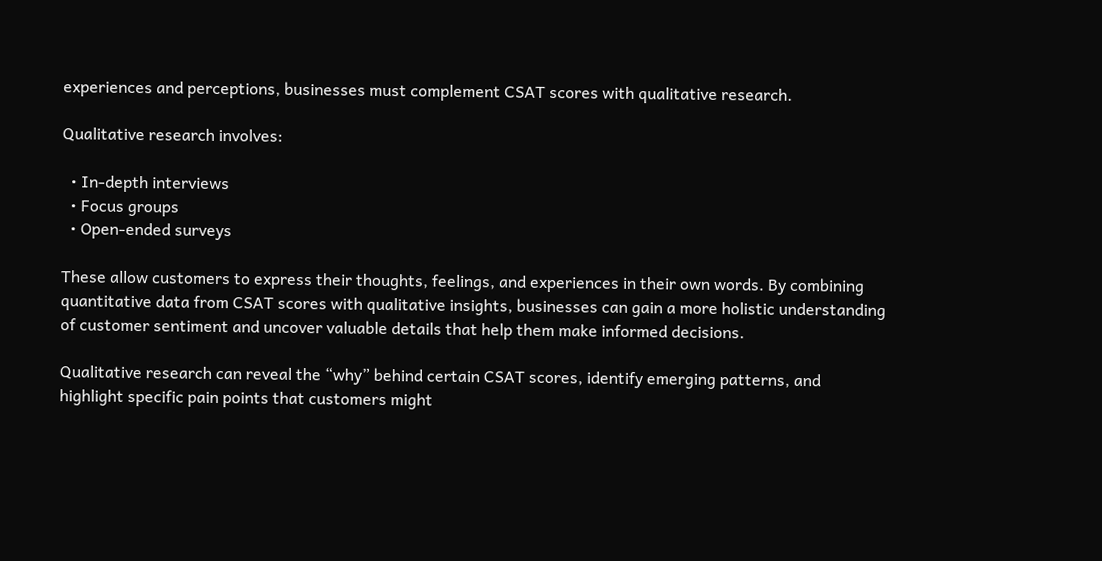experiences and perceptions, businesses must complement CSAT scores with qualitative research.

Qualitative research involves:

  • In-depth interviews
  • Focus groups
  • Open-ended surveys

These allow customers to express their thoughts, feelings, and experiences in their own words. By combining quantitative data from CSAT scores with qualitative insights, businesses can gain a more holistic understanding of customer sentiment and uncover valuable details that help them make informed decisions.

Qualitative research can reveal the “why” behind certain CSAT scores, identify emerging patterns, and highlight specific pain points that customers might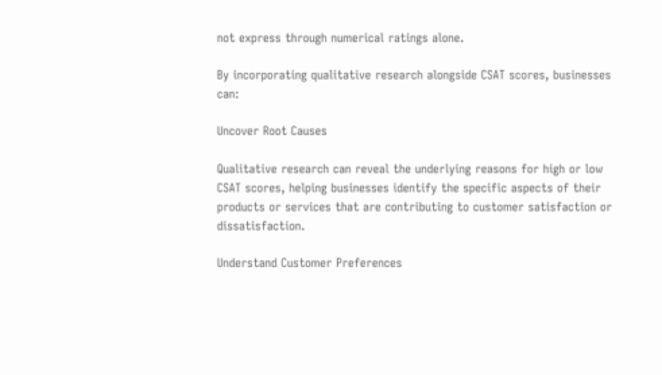not express through numerical ratings alone.

By incorporating qualitative research alongside CSAT scores, businesses can:

Uncover Root Causes

Qualitative research can reveal the underlying reasons for high or low CSAT scores, helping businesses identify the specific aspects of their products or services that are contributing to customer satisfaction or dissatisfaction.

Understand Customer Preferences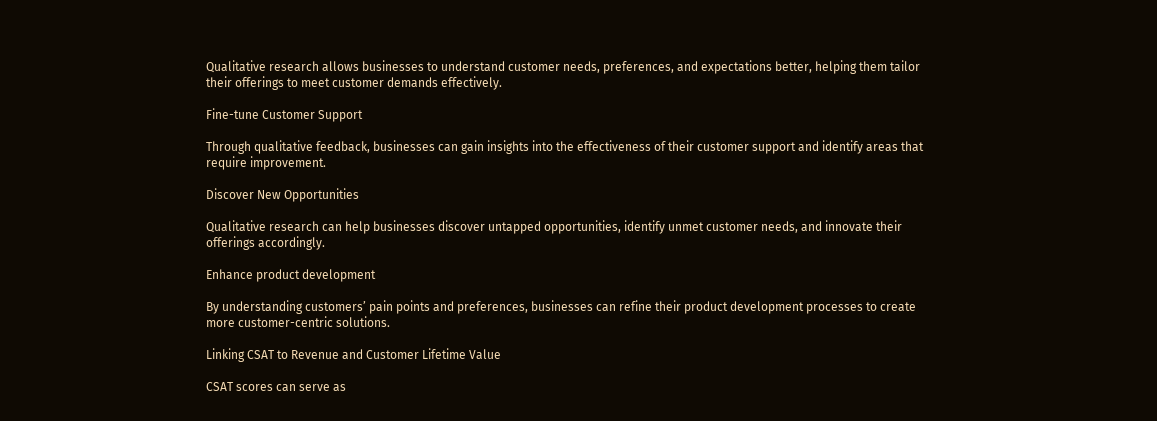Qualitative research allows businesses to understand customer needs, preferences, and expectations better, helping them tailor their offerings to meet customer demands effectively.

Fine-tune Customer Support

Through qualitative feedback, businesses can gain insights into the effectiveness of their customer support and identify areas that require improvement.

Discover New Opportunities

Qualitative research can help businesses discover untapped opportunities, identify unmet customer needs, and innovate their offerings accordingly.

Enhance product development

By understanding customers’ pain points and preferences, businesses can refine their product development processes to create more customer-centric solutions.

Linking CSAT to Revenue and Customer Lifetime Value

CSAT scores can serve as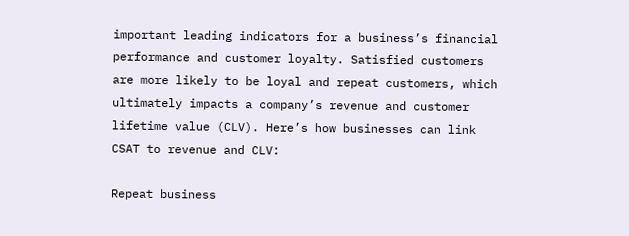important leading indicators for a business’s financial performance and customer loyalty. Satisfied customers are more likely to be loyal and repeat customers, which ultimately impacts a company’s revenue and customer lifetime value (CLV). Here’s how businesses can link CSAT to revenue and CLV:

Repeat business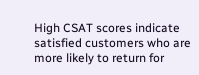High CSAT scores indicate satisfied customers who are more likely to return for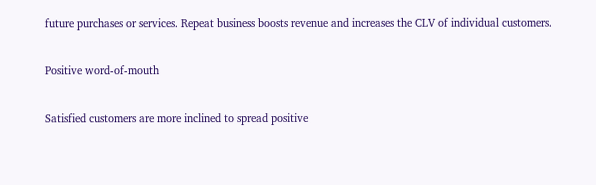future purchases or services. Repeat business boosts revenue and increases the CLV of individual customers.

Positive word-of-mouth

Satisfied customers are more inclined to spread positive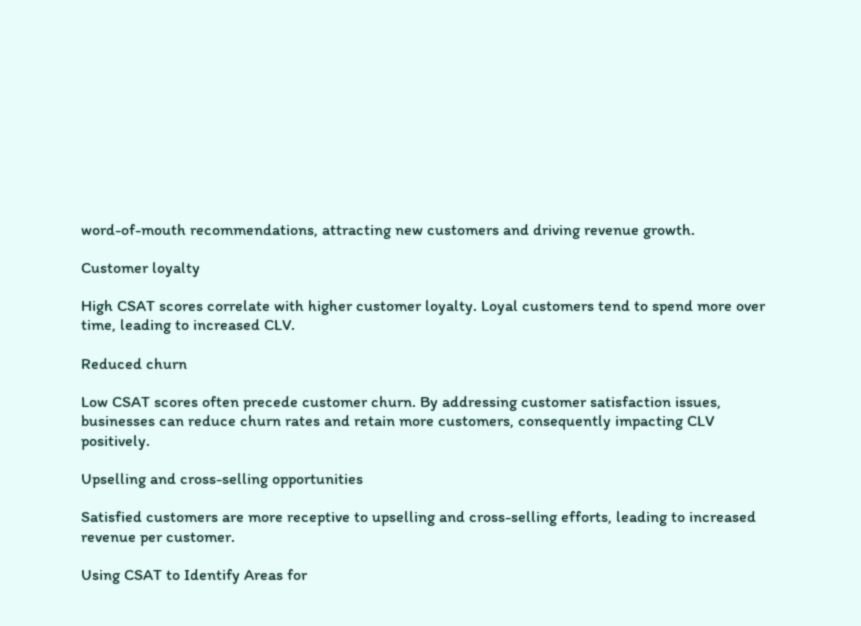word-of-mouth recommendations, attracting new customers and driving revenue growth.

Customer loyalty

High CSAT scores correlate with higher customer loyalty. Loyal customers tend to spend more over time, leading to increased CLV.

Reduced churn

Low CSAT scores often precede customer churn. By addressing customer satisfaction issues, businesses can reduce churn rates and retain more customers, consequently impacting CLV positively.

Upselling and cross-selling opportunities

Satisfied customers are more receptive to upselling and cross-selling efforts, leading to increased revenue per customer.

Using CSAT to Identify Areas for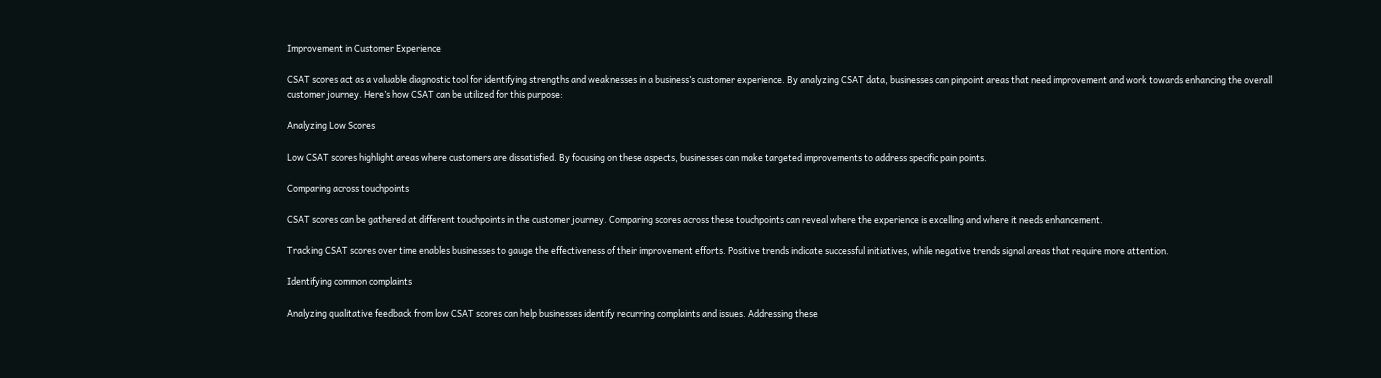Improvement in Customer Experience

CSAT scores act as a valuable diagnostic tool for identifying strengths and weaknesses in a business’s customer experience. By analyzing CSAT data, businesses can pinpoint areas that need improvement and work towards enhancing the overall customer journey. Here’s how CSAT can be utilized for this purpose:

Analyzing Low Scores

Low CSAT scores highlight areas where customers are dissatisfied. By focusing on these aspects, businesses can make targeted improvements to address specific pain points.

Comparing across touchpoints

CSAT scores can be gathered at different touchpoints in the customer journey. Comparing scores across these touchpoints can reveal where the experience is excelling and where it needs enhancement.

Tracking CSAT scores over time enables businesses to gauge the effectiveness of their improvement efforts. Positive trends indicate successful initiatives, while negative trends signal areas that require more attention.

Identifying common complaints

Analyzing qualitative feedback from low CSAT scores can help businesses identify recurring complaints and issues. Addressing these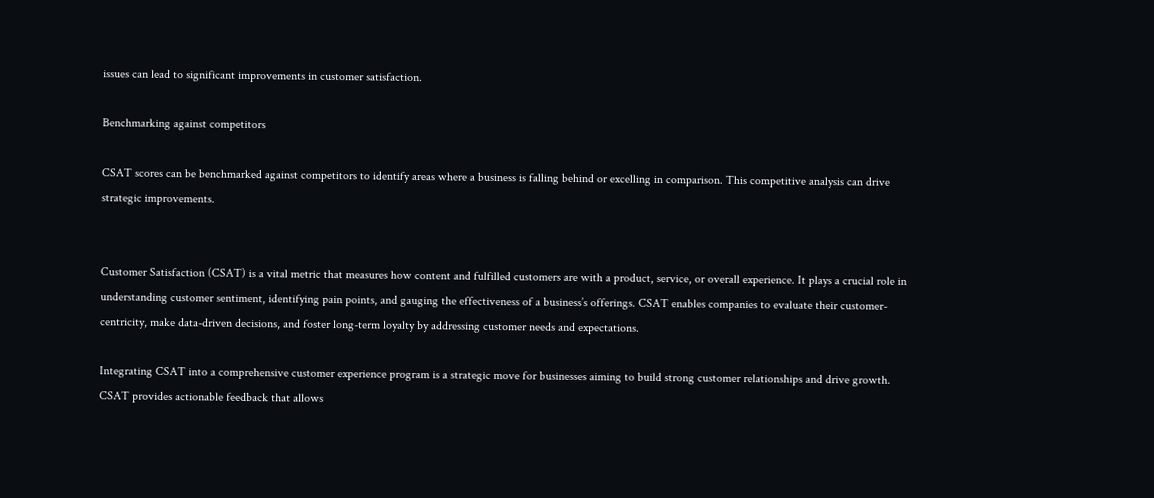issues can lead to significant improvements in customer satisfaction.

Benchmarking against competitors

CSAT scores can be benchmarked against competitors to identify areas where a business is falling behind or excelling in comparison. This competitive analysis can drive strategic improvements.


Customer Satisfaction (CSAT) is a vital metric that measures how content and fulfilled customers are with a product, service, or overall experience. It plays a crucial role in understanding customer sentiment, identifying pain points, and gauging the effectiveness of a business’s offerings. CSAT enables companies to evaluate their customer-centricity, make data-driven decisions, and foster long-term loyalty by addressing customer needs and expectations.

Integrating CSAT into a comprehensive customer experience program is a strategic move for businesses aiming to build strong customer relationships and drive growth. CSAT provides actionable feedback that allows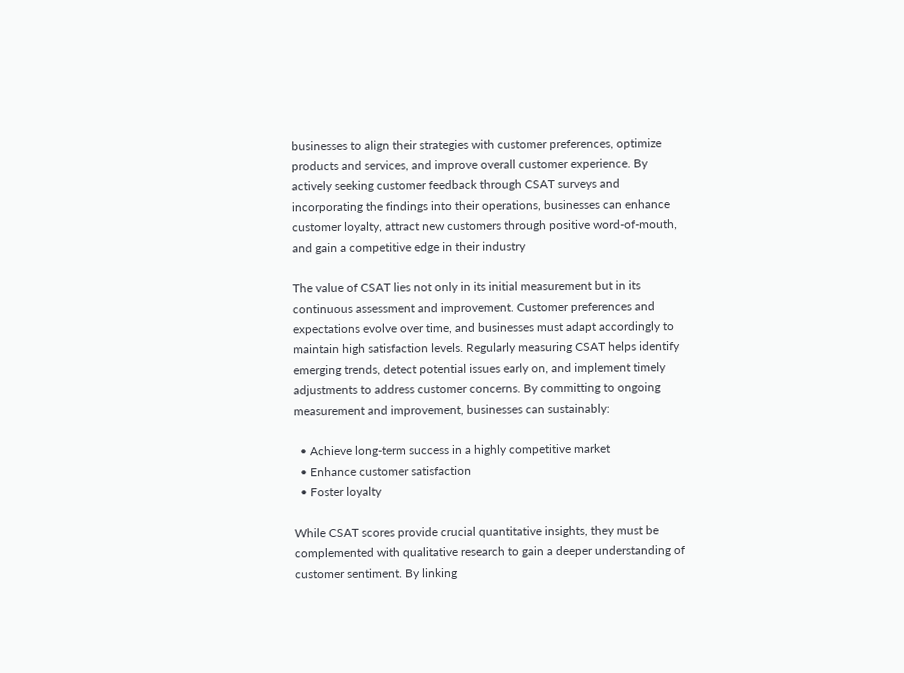businesses to align their strategies with customer preferences, optimize products and services, and improve overall customer experience. By actively seeking customer feedback through CSAT surveys and incorporating the findings into their operations, businesses can enhance customer loyalty, attract new customers through positive word-of-mouth, and gain a competitive edge in their industry

The value of CSAT lies not only in its initial measurement but in its continuous assessment and improvement. Customer preferences and expectations evolve over time, and businesses must adapt accordingly to maintain high satisfaction levels. Regularly measuring CSAT helps identify emerging trends, detect potential issues early on, and implement timely adjustments to address customer concerns. By committing to ongoing measurement and improvement, businesses can sustainably:

  • Achieve long-term success in a highly competitive market
  • Enhance customer satisfaction
  • Foster loyalty

While CSAT scores provide crucial quantitative insights, they must be complemented with qualitative research to gain a deeper understanding of customer sentiment. By linking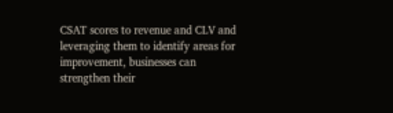CSAT scores to revenue and CLV and leveraging them to identify areas for improvement, businesses can strengthen their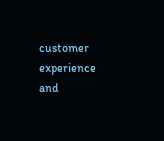customer experience and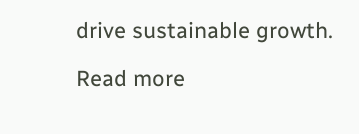drive sustainable growth.

Read more